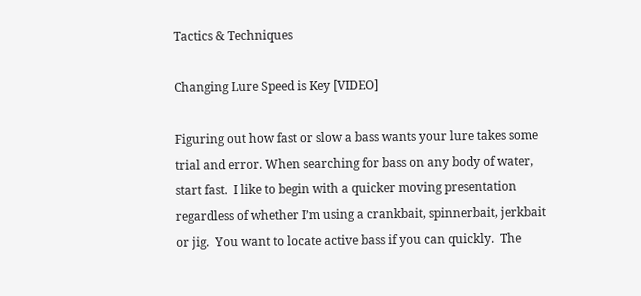Tactics & Techniques

Changing Lure Speed is Key [VIDEO]

Figuring out how fast or slow a bass wants your lure takes some trial and error. When searching for bass on any body of water, start fast.  I like to begin with a quicker moving presentation regardless of whether I’m using a crankbait, spinnerbait, jerkbait or jig.  You want to locate active bass if you can quickly.  The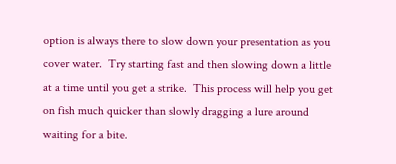option is always there to slow down your presentation as you cover water.  Try starting fast and then slowing down a little at a time until you get a strike.  This process will help you get on fish much quicker than slowly dragging a lure around waiting for a bite.